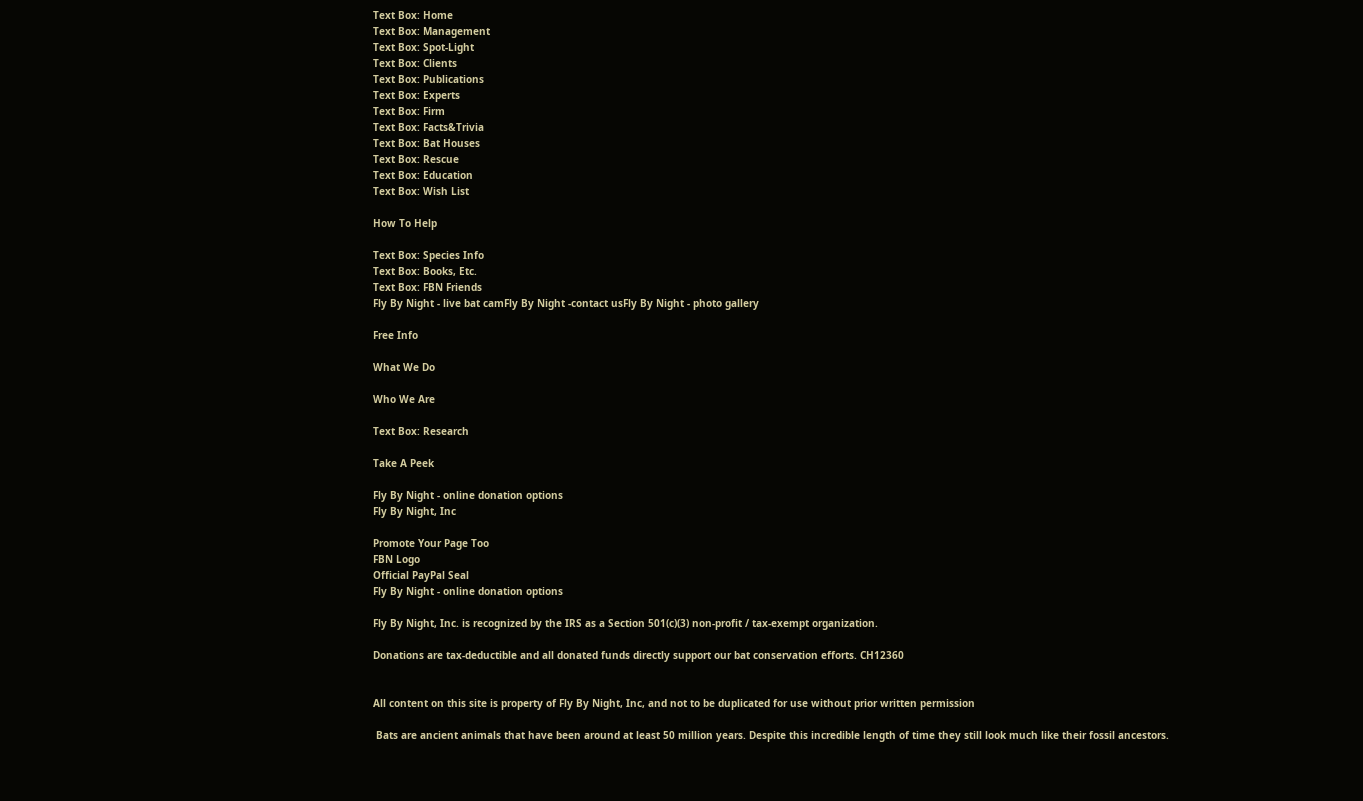Text Box: Home
Text Box: Management
Text Box: Spot-Light
Text Box: Clients
Text Box: Publications
Text Box: Experts
Text Box: Firm
Text Box: Facts&Trivia
Text Box: Bat Houses
Text Box: Rescue
Text Box: Education
Text Box: Wish List

How To Help

Text Box: Species Info
Text Box: Books, Etc.
Text Box: FBN Friends
Fly By Night - live bat camFly By Night -contact usFly By Night - photo gallery

Free Info

What We Do

Who We Are

Text Box: Research

Take A Peek

Fly By Night - online donation options
Fly By Night, Inc

Promote Your Page Too
FBN Logo
Official PayPal Seal
Fly By Night - online donation options

Fly By Night, Inc. is recognized by the IRS as a Section 501(c)(3) non-profit / tax-exempt organization.

Donations are tax-deductible and all donated funds directly support our bat conservation efforts. CH12360


All content on this site is property of Fly By Night, Inc, and not to be duplicated for use without prior written permission

 Bats are ancient animals that have been around at least 50 million years. Despite this incredible length of time they still look much like their fossil ancestors.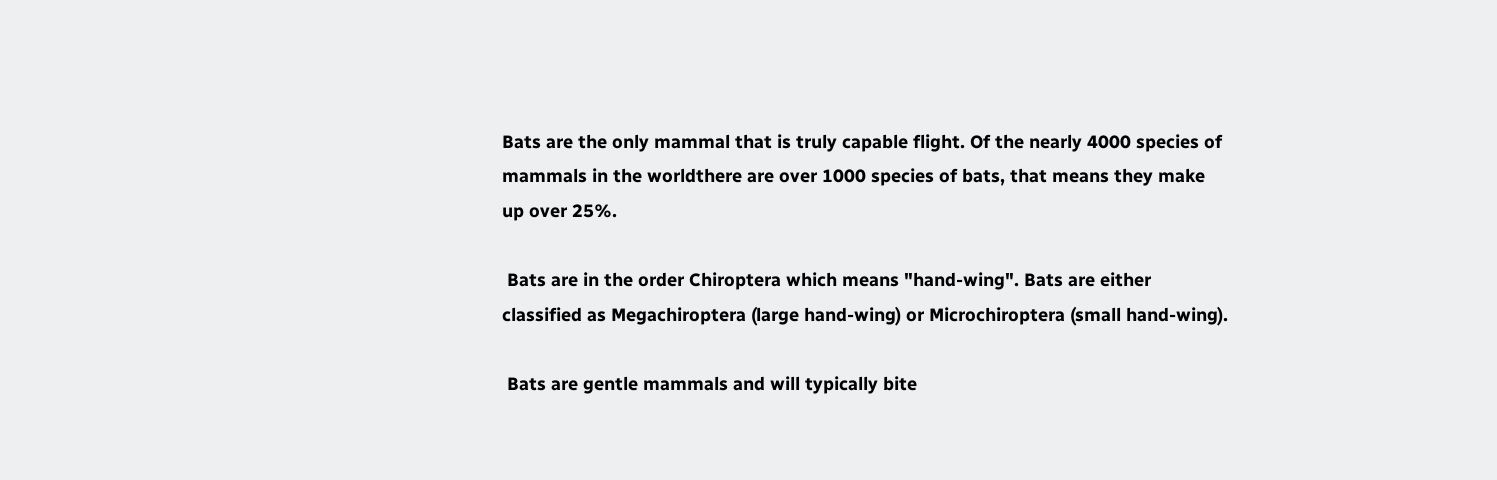Bats are the only mammal that is truly capable flight. Of the nearly 4000 species of mammals in the worldthere are over 1000 species of bats, that means they make up over 25%.

 Bats are in the order Chiroptera which means "hand-wing". Bats are either classified as Megachiroptera (large hand-wing) or Microchiroptera (small hand-wing).

 Bats are gentle mammals and will typically bite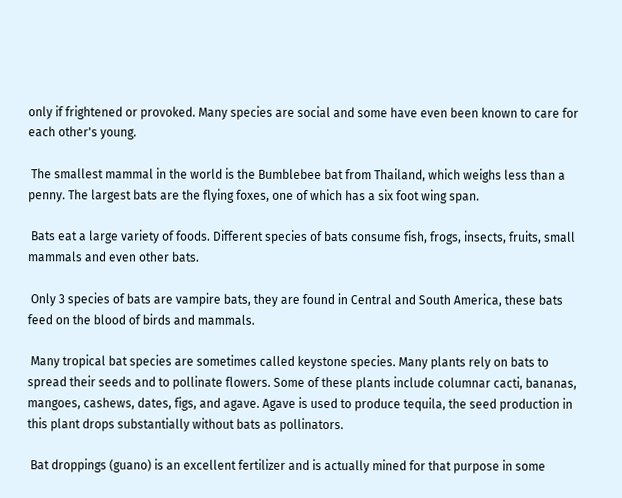only if frightened or provoked. Many species are social and some have even been known to care for each other's young.

 The smallest mammal in the world is the Bumblebee bat from Thailand, which weighs less than a penny. The largest bats are the flying foxes, one of which has a six foot wing span.

 Bats eat a large variety of foods. Different species of bats consume fish, frogs, insects, fruits, small mammals and even other bats.

 Only 3 species of bats are vampire bats, they are found in Central and South America, these bats feed on the blood of birds and mammals.

 Many tropical bat species are sometimes called keystone species. Many plants rely on bats to spread their seeds and to pollinate flowers. Some of these plants include columnar cacti, bananas, mangoes, cashews, dates, figs, and agave. Agave is used to produce tequila, the seed production in this plant drops substantially without bats as pollinators.

 Bat droppings (guano) is an excellent fertilizer and is actually mined for that purpose in some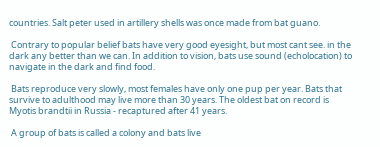countries. Salt peter used in artillery shells was once made from bat guano.

 Contrary to popular belief bats have very good eyesight, but most cant see. in the dark any better than we can. In addition to vision, bats use sound (echolocation) to navigate in the dark and find food.

 Bats reproduce very slowly, most females have only one pup per year. Bats that survive to adulthood may live more than 30 years. The oldest bat on record is Myotis brandtii in Russia - recaptured after 41 years.

 A group of bats is called a colony and bats live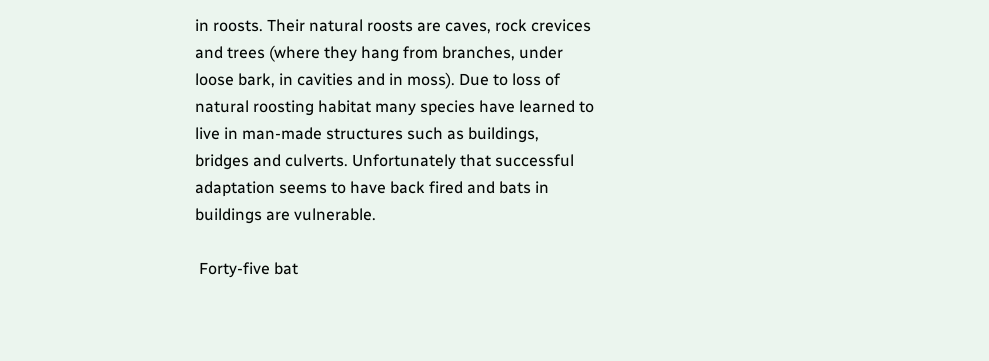in roosts. Their natural roosts are caves, rock crevices and trees (where they hang from branches, under loose bark, in cavities and in moss). Due to loss of natural roosting habitat many species have learned to live in man-made structures such as buildings, bridges and culverts. Unfortunately that successful adaptation seems to have back fired and bats in buildings are vulnerable.

 Forty-five bat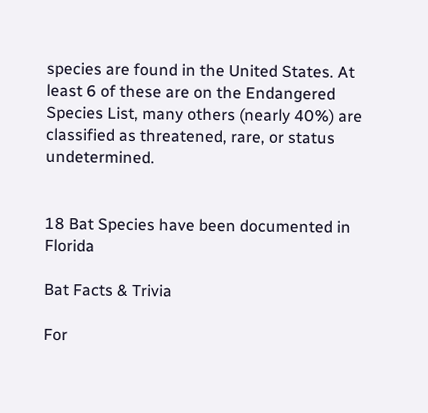species are found in the United States. At least 6 of these are on the Endangered Species List, many others (nearly 40%) are classified as threatened, rare, or status undetermined.


18 Bat Species have been documented in Florida

Bat Facts & Trivia

For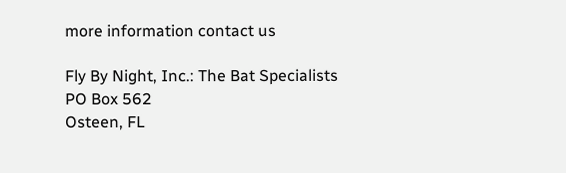more information contact us

Fly By Night, Inc.: The Bat Specialists
PO Box 562
Osteen, FL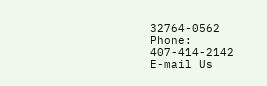32764-0562
Phone: 407-414-2142
E-mail Us